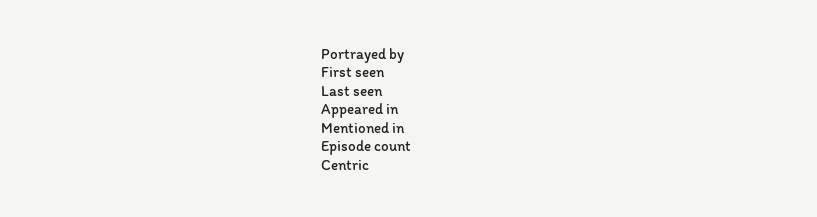Portrayed by
First seen
Last seen
Appeared in
Mentioned in
Episode count
Centric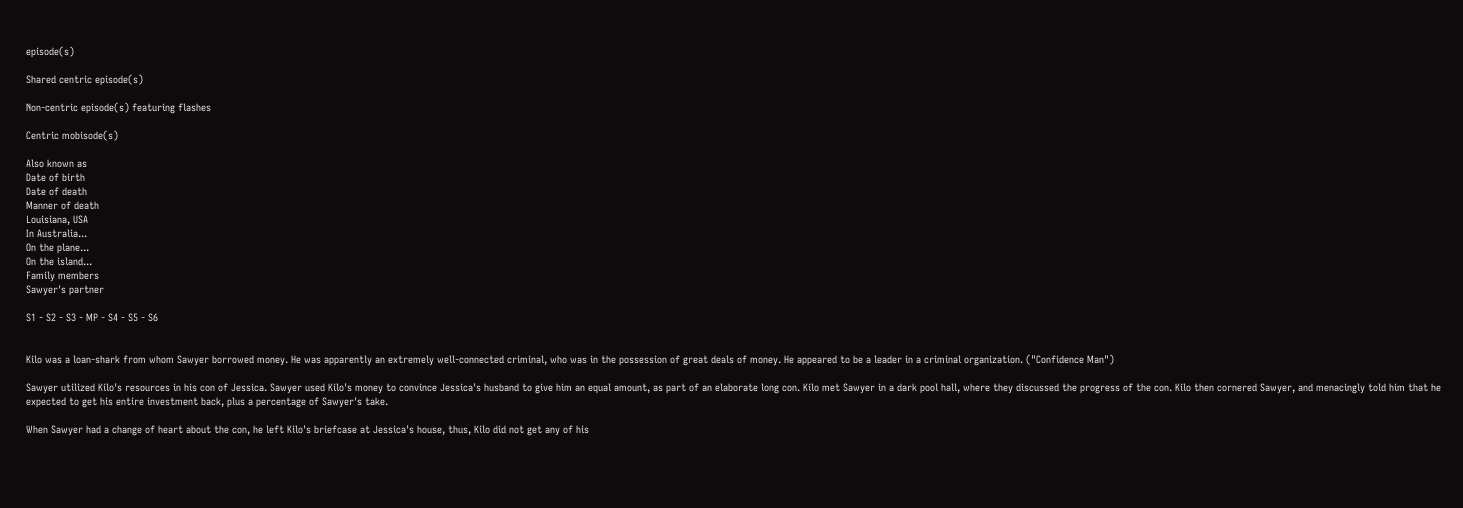episode(s)

Shared centric episode(s)

Non-centric episode(s) featuring flashes

Centric mobisode(s)

Also known as
Date of birth
Date of death
Manner of death
Louisiana, USA
In Australia...
On the plane...
On the island...
Family members
Sawyer's partner

S1 - S2 - S3 - MP - S4 - S5 - S6


Kilo was a loan-shark from whom Sawyer borrowed money. He was apparently an extremely well-connected criminal, who was in the possession of great deals of money. He appeared to be a leader in a criminal organization. ("Confidence Man")

Sawyer utilized Kilo's resources in his con of Jessica. Sawyer used Kilo's money to convince Jessica's husband to give him an equal amount, as part of an elaborate long con. Kilo met Sawyer in a dark pool hall, where they discussed the progress of the con. Kilo then cornered Sawyer, and menacingly told him that he expected to get his entire investment back, plus a percentage of Sawyer's take.

When Sawyer had a change of heart about the con, he left Kilo's briefcase at Jessica's house, thus, Kilo did not get any of his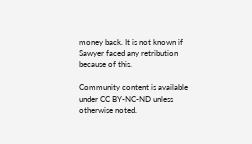money back. It is not known if Sawyer faced any retribution because of this.

Community content is available under CC BY-NC-ND unless otherwise noted.